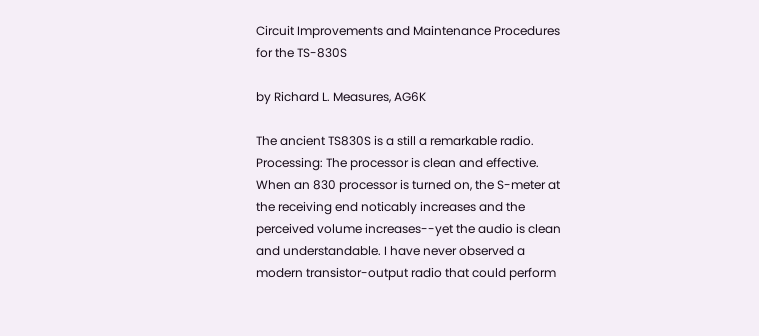Circuit Improvements and Maintenance Procedures for the TS-830S

by Richard L. Measures, AG6K

The ancient TS830S is a still a remarkable radio.
Processing: The processor is clean and effective. When an 830 processor is turned on, the S-meter at the receiving end noticably increases and the perceived volume increases--yet the audio is clean and understandable. I have never observed a modern transistor-output radio that could perform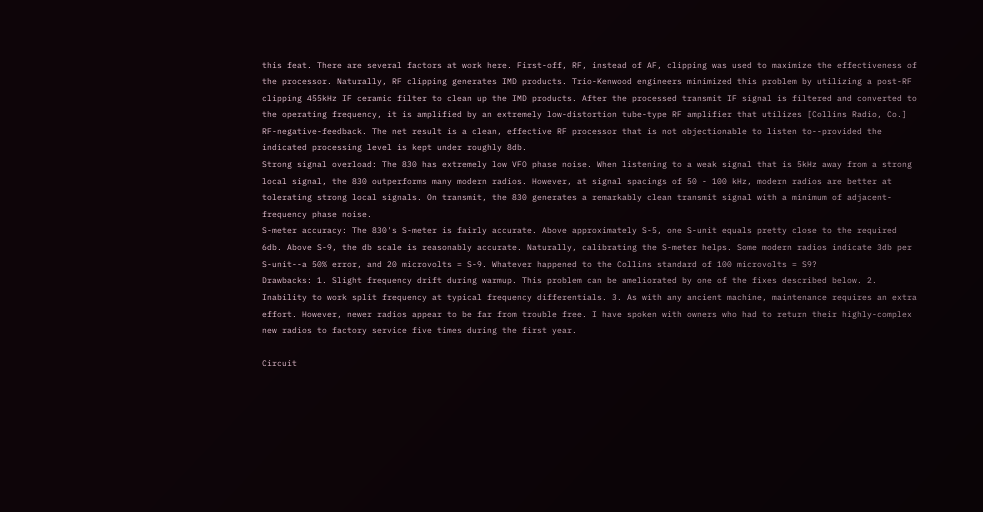this feat. There are several factors at work here. First-off, RF, instead of AF, clipping was used to maximize the effectiveness of the processor. Naturally, RF clipping generates IMD products. Trio-Kenwood engineers minimized this problem by utilizing a post-RF clipping 455kHz IF ceramic filter to clean up the IMD products. After the processed transmit IF signal is filtered and converted to the operating frequency, it is amplified by an extremely low-distortion tube-type RF amplifier that utilizes [Collins Radio, Co.] RF-negative-feedback. The net result is a clean, effective RF processor that is not objectionable to listen to--provided the indicated processing level is kept under roughly 8db.
Strong signal overload: The 830 has extremely low VFO phase noise. When listening to a weak signal that is 5kHz away from a strong local signal, the 830 outperforms many modern radios. However, at signal spacings of 50 - 100 kHz, modern radios are better at tolerating strong local signals. On transmit, the 830 generates a remarkably clean transmit signal with a minimum of adjacent-frequency phase noise.
S-meter accuracy: The 830's S-meter is fairly accurate. Above approximately S-5, one S-unit equals pretty close to the required 6db. Above S-9, the db scale is reasonably accurate. Naturally, calibrating the S-meter helps. Some modern radios indicate 3db per S-unit--a 50% error, and 20 microvolts = S-9. Whatever happened to the Collins standard of 100 microvolts = S9?
Drawbacks: 1. Slight frequency drift during warmup. This problem can be ameliorated by one of the fixes described below. 2. Inability to work split frequency at typical frequency differentials. 3. As with any ancient machine, maintenance requires an extra effort. However, newer radios appear to be far from trouble free. I have spoken with owners who had to return their highly-complex new radios to factory service five times during the first year.

Circuit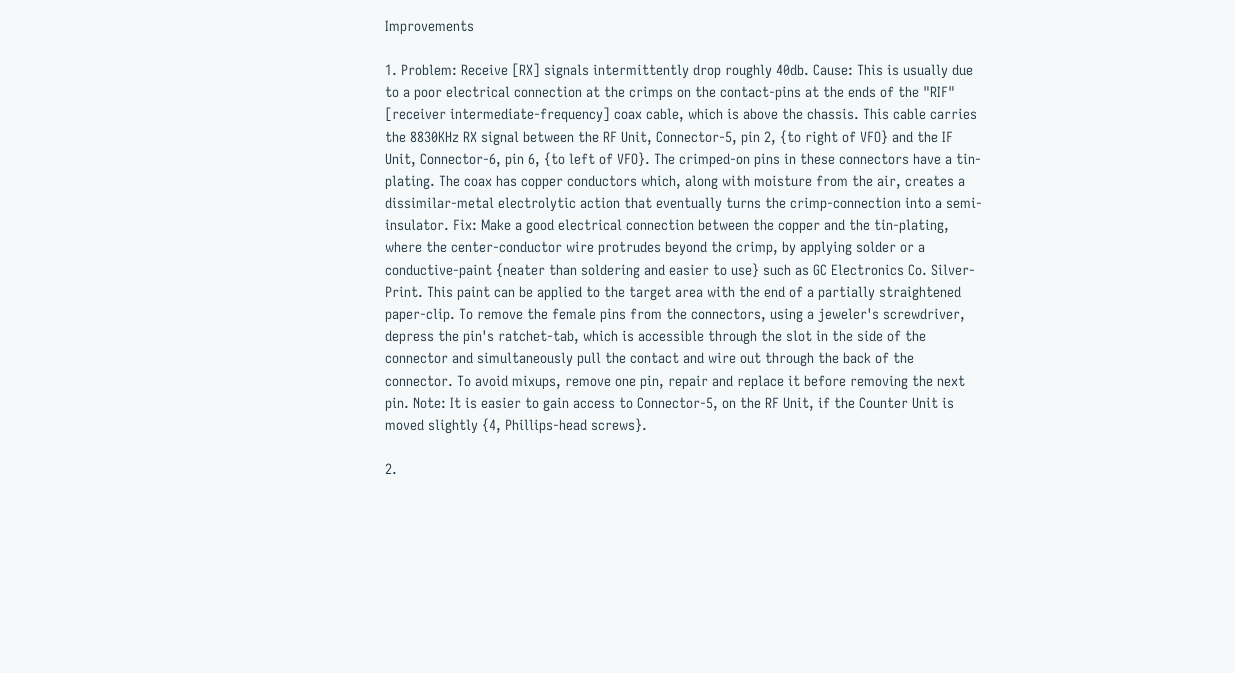Improvements

1. Problem: Receive [RX] signals intermittently drop roughly 40db. Cause: This is usually due to a poor electrical connection at the crimps on the contact-pins at the ends of the "RIF" [receiver intermediate-frequency] coax cable, which is above the chassis. This cable carries the 8830KHz RX signal between the RF Unit, Connector-5, pin 2, {to right of VFO} and the IF Unit, Connector-6, pin 6, {to left of VFO}. The crimped-on pins in these connectors have a tin-plating. The coax has copper conductors which, along with moisture from the air, creates a dissimilar-metal electrolytic action that eventually turns the crimp-connection into a semi-insulator. Fix: Make a good electrical connection between the copper and the tin-plating, where the center-conductor wire protrudes beyond the crimp, by applying solder or a conductive-paint {neater than soldering and easier to use} such as GC Electronics Co. Silver-Print. This paint can be applied to the target area with the end of a partially straightened paper-clip. To remove the female pins from the connectors, using a jeweler's screwdriver, depress the pin's ratchet-tab, which is accessible through the slot in the side of the connector and simultaneously pull the contact and wire out through the back of the connector. To avoid mixups, remove one pin, repair and replace it before removing the next pin. Note: It is easier to gain access to Connector-5, on the RF Unit, if the Counter Unit is moved slightly {4, Phillips-head screws}.

2.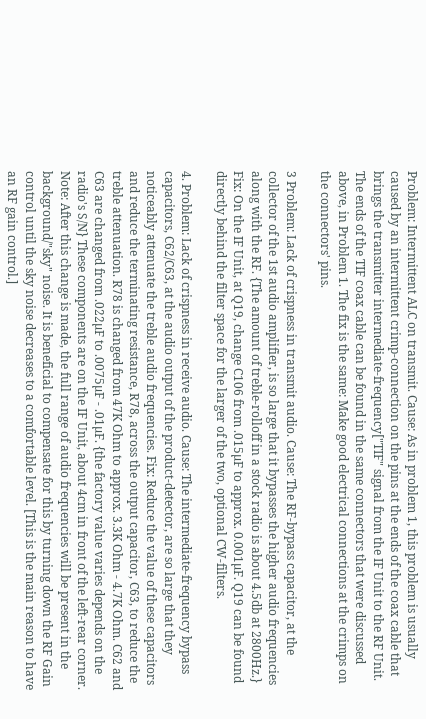Problem: Intermittent ALC on transmit. Cause: As in problem 1, this problem is usually caused by an intermittent crimp-connection on the pins at the ends of the coax cable that brings the transmitter intermediate-frequency["TIF" signal from the IF Unit to the RF Unit. The ends of the TIF coax cable can be found in the same connectors that were discussed above, in Problem 1. The fix is the same: Make good electrical connections at the crimps on the connectors' pins.

3 Problem: Lack of crispness in transmit audio. Cause: The RF-bypass capacitor, at the collector of the 1st audio amplifier, is so large that it bypasses the higher audio frequencies along with the RF. {The amount of treble-rolloff in a stock radio is about 4.5db at 2800Hz.} Fix: On the IF Unit, at Q19, change C106 from .015µF to approx. 0.001µF. Q19 can be found directly behind the filter space for the larger of the two, optional CW-filters.

4. Problem: Lack of crispness in receive audio. Cause: The intermediate-frequency bypass capacitors, C62/C63, at the audio output of the product-detector, are so large that they noticeably attenuate the treble audio frequencies. Fix: Reduce the value of these capacitors and reduce the terminating resistance, R78, across the output capacitor, C63, to reduce the treble attenuation. R78 is changed from 47K Ohm to approx. 3.3K Ohm - 4.7K Ohm. C62 and C63 are changed from .022µF to .0075µF - .01µF. {the factory value varies depends on the radio's S/N} These components are on the IF Unit, about 4cm in front of the left-rear corner. Note: After this change is made, the full range of audio frequencies will be present in the background/"sky" noise. It is beneficial to compensate for this by turning down the RF Gain control until the sky noise decreases to a comfortable level. [This is the main reason to have an RF gain control.]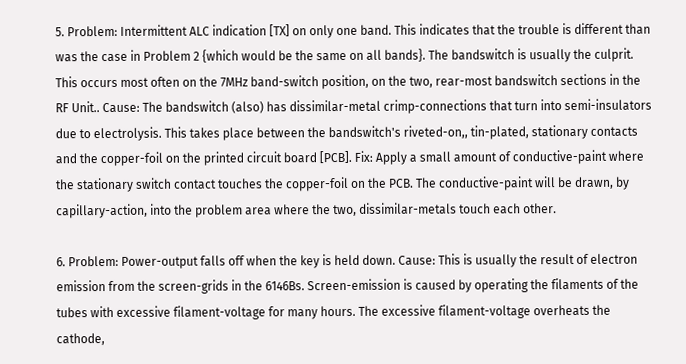5. Problem: Intermittent ALC indication [TX] on only one band. This indicates that the trouble is different than was the case in Problem 2 {which would be the same on all bands}. The bandswitch is usually the culprit. This occurs most often on the 7MHz band-switch position, on the two, rear-most bandswitch sections in the RF Unit.. Cause: The bandswitch (also) has dissimilar-metal crimp-connections that turn into semi-insulators due to electrolysis. This takes place between the bandswitch's riveted-on,, tin-plated, stationary contacts and the copper-foil on the printed circuit board [PCB]. Fix: Apply a small amount of conductive-paint where the stationary switch contact touches the copper-foil on the PCB. The conductive-paint will be drawn, by capillary-action, into the problem area where the two, dissimilar-metals touch each other.

6. Problem: Power-output falls off when the key is held down. Cause: This is usually the result of electron emission from the screen-grids in the 6146Bs. Screen-emission is caused by operating the filaments of the tubes with excessive filament-voltage for many hours. The excessive filament-voltage overheats the cathode,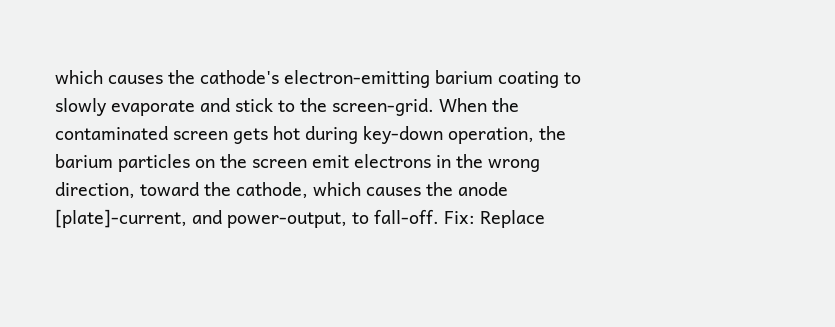which causes the cathode's electron-emitting barium coating to slowly evaporate and stick to the screen-grid. When the contaminated screen gets hot during key-down operation, the barium particles on the screen emit electrons in the wrong direction, toward the cathode, which causes the anode [plate]-current, and power-output, to fall-off. Fix: Replace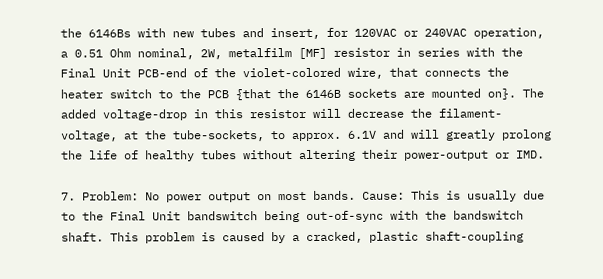the 6146Bs with new tubes and insert, for 120VAC or 240VAC operation, a 0.51 Ohm nominal, 2W, metalfilm [MF] resistor in series with the Final Unit PCB-end of the violet-colored wire, that connects the heater switch to the PCB {that the 6146B sockets are mounted on}. The added voltage-drop in this resistor will decrease the filament-voltage, at the tube-sockets, to approx. 6.1V and will greatly prolong the life of healthy tubes without altering their power-output or IMD.

7. Problem: No power output on most bands. Cause: This is usually due to the Final Unit bandswitch being out-of-sync with the bandswitch shaft. This problem is caused by a cracked, plastic shaft-coupling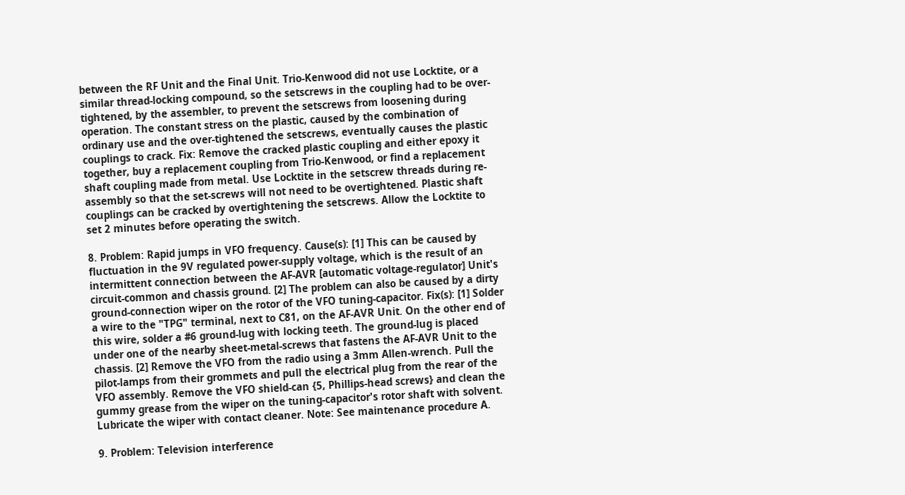between the RF Unit and the Final Unit. Trio-Kenwood did not use Locktite, or a similar thread-locking compound, so the setscrews in the coupling had to be over-tightened, by the assembler, to prevent the setscrews from loosening during operation. The constant stress on the plastic, caused by the combination of ordinary use and the over-tightened the setscrews, eventually causes the plastic couplings to crack. Fix: Remove the cracked plastic coupling and either epoxy it together, buy a replacement coupling from Trio-Kenwood, or find a replacement shaft coupling made from metal. Use Locktite in the setscrew threads during re-assembly so that the set-screws will not need to be overtightened. Plastic shaft couplings can be cracked by overtightening the setscrews. Allow the Locktite to set 2 minutes before operating the switch.

8. Problem: Rapid jumps in VFO frequency. Cause(s): [1] This can be caused by fluctuation in the 9V regulated power-supply voltage, which is the result of an intermittent connection between the AF-AVR [automatic voltage-regulator] Unit's circuit-common and chassis ground. [2] The problem can also be caused by a dirty ground-connection wiper on the rotor of the VFO tuning-capacitor. Fix(s): [1] Solder a wire to the "TPG" terminal, next to C81, on the AF-AVR Unit. On the other end of this wire, solder a #6 ground-lug with locking teeth. The ground-lug is placed under one of the nearby sheet-metal-screws that fastens the AF-AVR Unit to the chassis. [2] Remove the VFO from the radio using a 3mm Allen-wrench. Pull the pilot-lamps from their grommets and pull the electrical plug from the rear of the VFO assembly. Remove the VFO shield-can {5, Phillips-head screws} and clean the gummy grease from the wiper on the tuning-capacitor's rotor shaft with solvent. Lubricate the wiper with contact cleaner. Note: See maintenance procedure A.

9. Problem: Television interference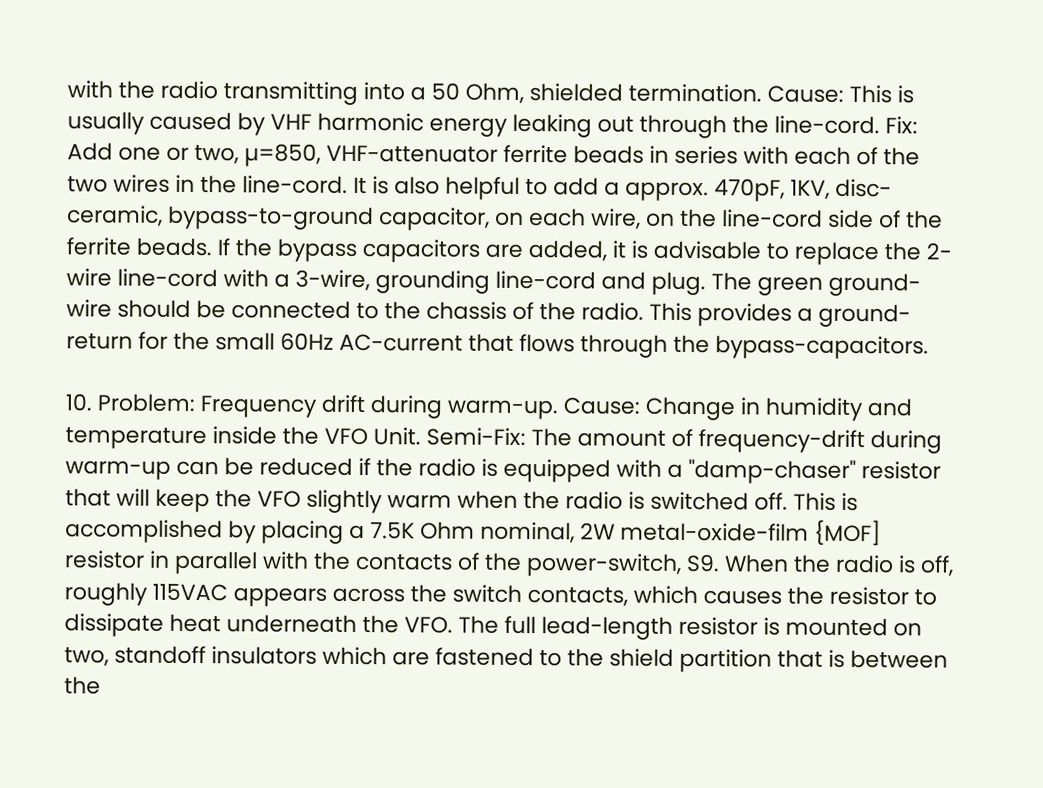with the radio transmitting into a 50 Ohm, shielded termination. Cause: This is usually caused by VHF harmonic energy leaking out through the line-cord. Fix: Add one or two, µ=850, VHF-attenuator ferrite beads in series with each of the two wires in the line-cord. It is also helpful to add a approx. 470pF, 1KV, disc-ceramic, bypass-to-ground capacitor, on each wire, on the line-cord side of the ferrite beads. If the bypass capacitors are added, it is advisable to replace the 2-wire line-cord with a 3-wire, grounding line-cord and plug. The green ground-wire should be connected to the chassis of the radio. This provides a ground-return for the small 60Hz AC-current that flows through the bypass-capacitors.

10. Problem: Frequency drift during warm-up. Cause: Change in humidity and temperature inside the VFO Unit. Semi-Fix: The amount of frequency-drift during warm-up can be reduced if the radio is equipped with a "damp-chaser" resistor that will keep the VFO slightly warm when the radio is switched off. This is accomplished by placing a 7.5K Ohm nominal, 2W metal-oxide-film {MOF] resistor in parallel with the contacts of the power-switch, S9. When the radio is off, roughly 115VAC appears across the switch contacts, which causes the resistor to dissipate heat underneath the VFO. The full lead-length resistor is mounted on two, standoff insulators which are fastened to the shield partition that is between the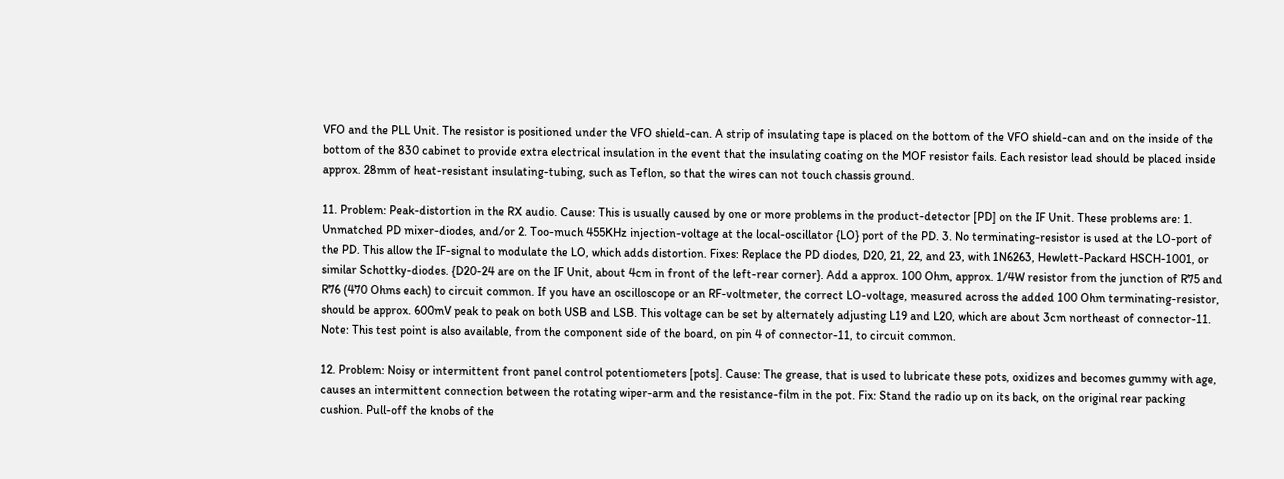VFO and the PLL Unit. The resistor is positioned under the VFO shield-can. A strip of insulating tape is placed on the bottom of the VFO shield-can and on the inside of the bottom of the 830 cabinet to provide extra electrical insulation in the event that the insulating coating on the MOF resistor fails. Each resistor lead should be placed inside approx. 28mm of heat-resistant insulating-tubing, such as Teflon, so that the wires can not touch chassis ground.

11. Problem: Peak-distortion in the RX audio. Cause: This is usually caused by one or more problems in the product-detector [PD] on the IF Unit. These problems are: 1. Unmatched PD mixer-diodes, and/or 2. Too-much 455KHz injection-voltage at the local-oscillator {LO} port of the PD. 3. No terminating-resistor is used at the LO-port of the PD. This allow the IF-signal to modulate the LO, which adds distortion. Fixes: Replace the PD diodes, D20, 21, 22, and 23, with 1N6263, Hewlett-Packard HSCH-1001, or similar Schottky-diodes. {D20-24 are on the IF Unit, about 4cm in front of the left-rear corner}. Add a approx. 100 Ohm, approx. 1/4W resistor from the junction of R75 and R76 (470 Ohms each) to circuit common. If you have an oscilloscope or an RF-voltmeter, the correct LO-voltage, measured across the added 100 Ohm terminating-resistor, should be approx. 600mV peak to peak on both USB and LSB. This voltage can be set by alternately adjusting L19 and L20, which are about 3cm northeast of connector-11. Note: This test point is also available, from the component side of the board, on pin 4 of connector-11, to circuit common.

12. Problem: Noisy or intermittent front panel control potentiometers [pots]. Cause: The grease, that is used to lubricate these pots, oxidizes and becomes gummy with age, causes an intermittent connection between the rotating wiper-arm and the resistance-film in the pot. Fix: Stand the radio up on its back, on the original rear packing cushion. Pull-off the knobs of the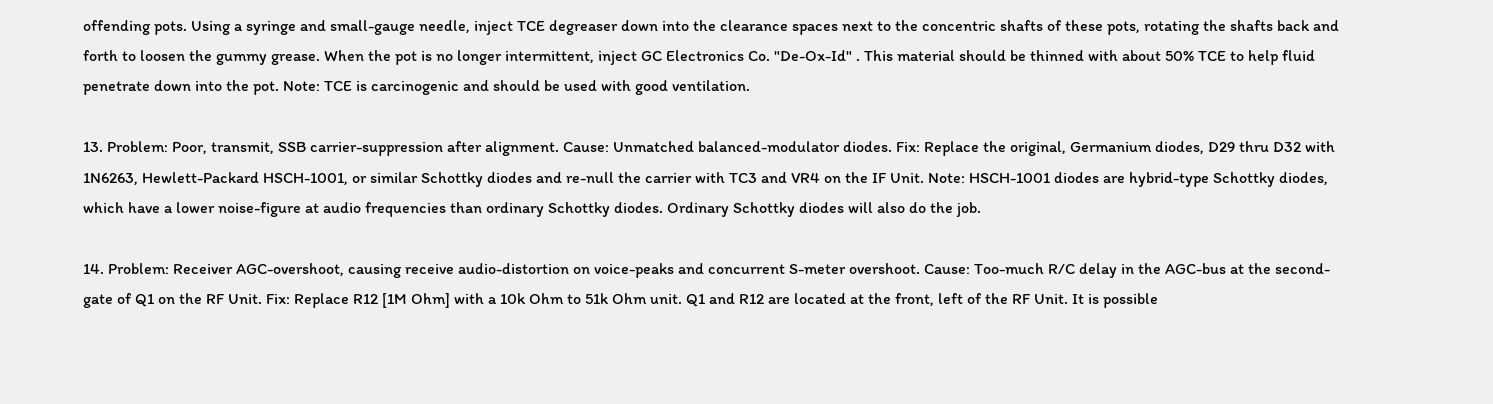offending pots. Using a syringe and small-gauge needle, inject TCE degreaser down into the clearance spaces next to the concentric shafts of these pots, rotating the shafts back and forth to loosen the gummy grease. When the pot is no longer intermittent, inject GC Electronics Co. "De-Ox-Id" . This material should be thinned with about 50% TCE to help fluid penetrate down into the pot. Note: TCE is carcinogenic and should be used with good ventilation.

13. Problem: Poor, transmit, SSB carrier-suppression after alignment. Cause: Unmatched balanced-modulator diodes. Fix: Replace the original, Germanium diodes, D29 thru D32 with 1N6263, Hewlett-Packard HSCH-1001, or similar Schottky diodes and re-null the carrier with TC3 and VR4 on the IF Unit. Note: HSCH-1001 diodes are hybrid-type Schottky diodes, which have a lower noise-figure at audio frequencies than ordinary Schottky diodes. Ordinary Schottky diodes will also do the job.

14. Problem: Receiver AGC-overshoot, causing receive audio-distortion on voice-peaks and concurrent S-meter overshoot. Cause: Too-much R/C delay in the AGC-bus at the second-gate of Q1 on the RF Unit. Fix: Replace R12 [1M Ohm] with a 10k Ohm to 51k Ohm unit. Q1 and R12 are located at the front, left of the RF Unit. It is possible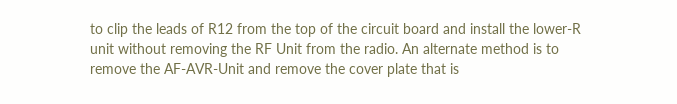to clip the leads of R12 from the top of the circuit board and install the lower-R unit without removing the RF Unit from the radio. An alternate method is to remove the AF-AVR-Unit and remove the cover plate that is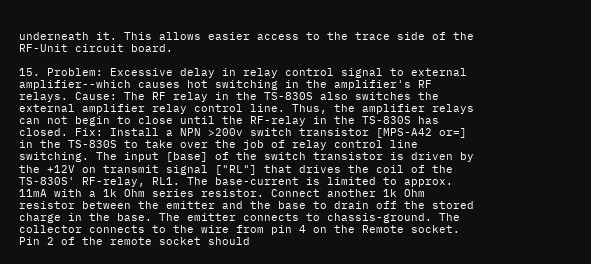underneath it. This allows easier access to the trace side of the RF-Unit circuit board.

15. Problem: Excessive delay in relay control signal to external amplifier--which causes hot switching in the amplifier's RF relays. Cause: The RF relay in the TS-830S also switches the external amplifier relay control line. Thus, the amplifier relays can not begin to close until the RF-relay in the TS-830S has closed. Fix: Install a NPN >200v switch transistor [MPS-A42 or=] in the TS-830S to take over the job of relay control line switching. The input [base] of the switch transistor is driven by the +12V on transmit signal ["RL"] that drives the coil of the TS-830S' RF-relay, RL1. The base-current is limited to approx. 11mA with a 1k Ohm series resistor. Connect another 1k Ohm resistor between the emitter and the base to drain off the stored charge in the base. The emitter connects to chassis-ground. The collector connects to the wire from pin 4 on the Remote socket. Pin 2 of the remote socket should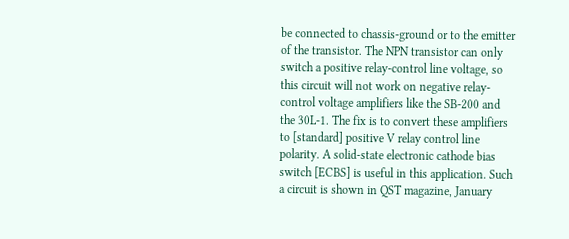be connected to chassis-ground or to the emitter of the transistor. The NPN transistor can only switch a positive relay-control line voltage, so this circuit will not work on negative relay-control voltage amplifiers like the SB-200 and the 30L-1. The fix is to convert these amplifiers to [standard] positive V relay control line polarity. A solid-state electronic cathode bias switch [ECBS] is useful in this application. Such a circuit is shown in QST magazine, January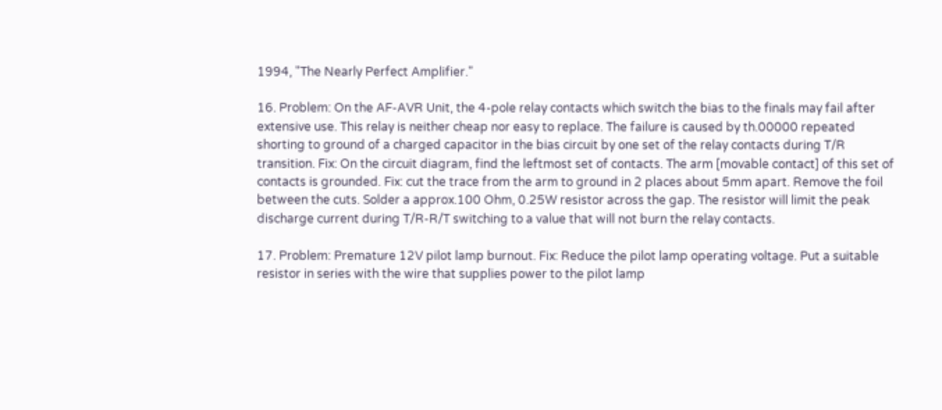1994, "The Nearly Perfect Amplifier."

16. Problem: On the AF-AVR Unit, the 4-pole relay contacts which switch the bias to the finals may fail after extensive use. This relay is neither cheap nor easy to replace. The failure is caused by th.00000 repeated shorting to ground of a charged capacitor in the bias circuit by one set of the relay contacts during T/R transition. Fix: On the circuit diagram, find the leftmost set of contacts. The arm [movable contact] of this set of contacts is grounded. Fix: cut the trace from the arm to ground in 2 places about 5mm apart. Remove the foil between the cuts. Solder a approx.100 Ohm, 0.25W resistor across the gap. The resistor will limit the peak discharge current during T/R-R/T switching to a value that will not burn the relay contacts.

17. Problem: Premature 12V pilot lamp burnout. Fix: Reduce the pilot lamp operating voltage. Put a suitable resistor in series with the wire that supplies power to the pilot lamp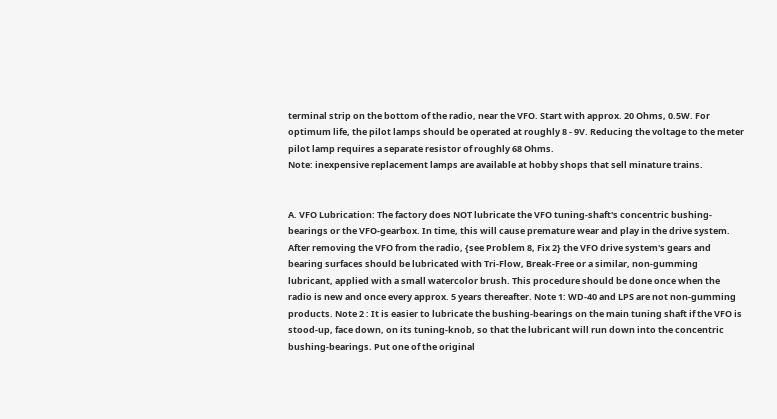terminal strip on the bottom of the radio, near the VFO. Start with approx. 20 Ohms, 0.5W. For optimum life, the pilot lamps should be operated at roughly 8 - 9V. Reducing the voltage to the meter pilot lamp requires a separate resistor of roughly 68 Ohms.
Note: inexpensive replacement lamps are available at hobby shops that sell minature trains.


A. VFO Lubrication: The factory does NOT lubricate the VFO tuning-shaft's concentric bushing-bearings or the VFO-gearbox. In time, this will cause premature wear and play in the drive system. After removing the VFO from the radio, {see Problem 8, Fix 2} the VFO drive system's gears and bearing surfaces should be lubricated with Tri-Flow, Break-Free or a similar, non-gumming lubricant, applied with a small watercolor brush. This procedure should be done once when the radio is new and once every approx. 5 years thereafter. Note 1: WD-40 and LPS are not non-gumming products. Note 2 : It is easier to lubricate the bushing-bearings on the main tuning shaft if the VFO is stood-up, face down, on its tuning-knob, so that the lubricant will run down into the concentric bushing-bearings. Put one of the original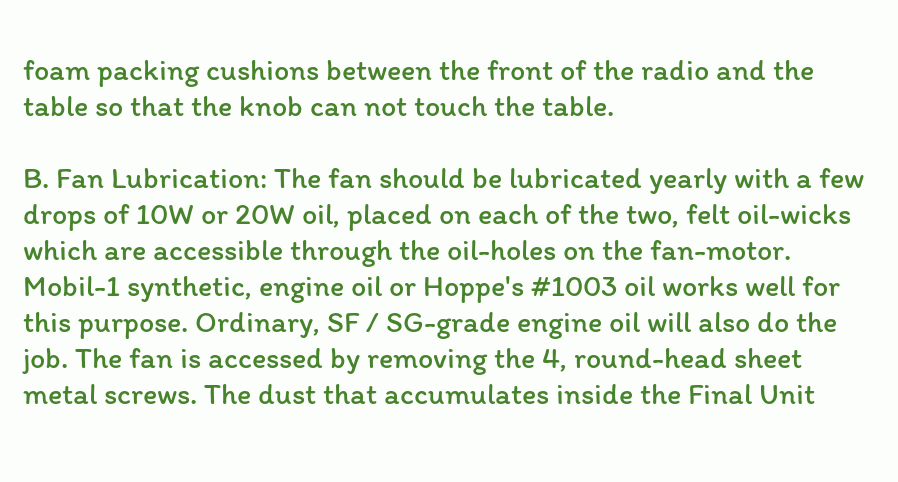foam packing cushions between the front of the radio and the table so that the knob can not touch the table.

B. Fan Lubrication: The fan should be lubricated yearly with a few drops of 10W or 20W oil, placed on each of the two, felt oil-wicks which are accessible through the oil-holes on the fan-motor. Mobil-1 synthetic, engine oil or Hoppe's #1003 oil works well for this purpose. Ordinary, SF / SG-grade engine oil will also do the job. The fan is accessed by removing the 4, round-head sheet metal screws. The dust that accumulates inside the Final Unit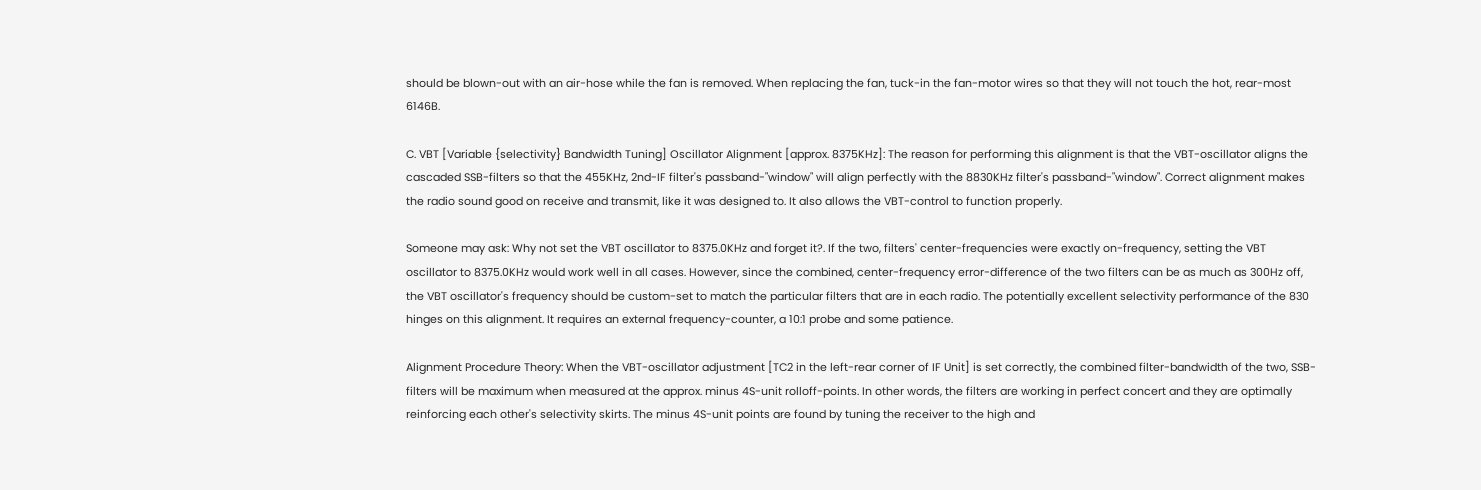should be blown-out with an air-hose while the fan is removed. When replacing the fan, tuck-in the fan-motor wires so that they will not touch the hot, rear-most 6146B.

C. VBT [Variable {selectivity} Bandwidth Tuning] Oscillator Alignment [approx. 8375KHz]: The reason for performing this alignment is that the VBT-oscillator aligns the cascaded SSB-filters so that the 455KHz, 2nd-IF filter's passband-"window" will align perfectly with the 8830KHz filter's passband-"window". Correct alignment makes the radio sound good on receive and transmit, like it was designed to. It also allows the VBT-control to function properly.

Someone may ask: Why not set the VBT oscillator to 8375.0KHz and forget it?. If the two, filters' center-frequencies were exactly on-frequency, setting the VBT oscillator to 8375.0KHz would work well in all cases. However, since the combined, center-frequency error-difference of the two filters can be as much as 300Hz off, the VBT oscillator's frequency should be custom-set to match the particular filters that are in each radio. The potentially excellent selectivity performance of the 830 hinges on this alignment. It requires an external frequency-counter, a 10:1 probe and some patience.

Alignment Procedure Theory: When the VBT-oscillator adjustment [TC2 in the left-rear corner of IF Unit] is set correctly, the combined filter-bandwidth of the two, SSB-filters will be maximum when measured at the approx. minus 4S-unit rolloff-points. In other words, the filters are working in perfect concert and they are optimally reinforcing each other's selectivity skirts. The minus 4S-unit points are found by tuning the receiver to the high and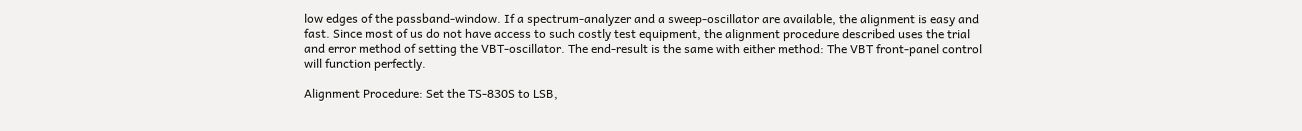low edges of the passband-window. If a spectrum-analyzer and a sweep-oscillator are available, the alignment is easy and fast. Since most of us do not have access to such costly test equipment, the alignment procedure described uses the trial and error method of setting the VBT-oscillator. The end-result is the same with either method: The VBT front-panel control will function perfectly.

Alignment Procedure: Set the TS-830S to LSB,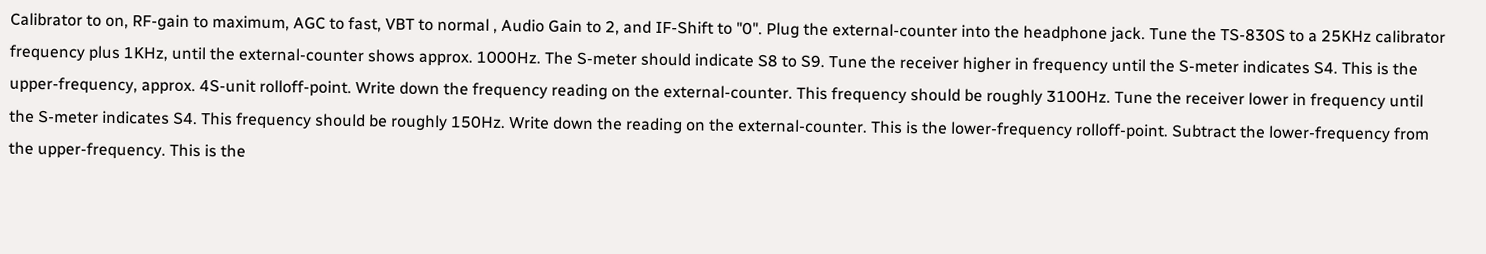Calibrator to on, RF-gain to maximum, AGC to fast, VBT to normal , Audio Gain to 2, and IF-Shift to "0". Plug the external-counter into the headphone jack. Tune the TS-830S to a 25KHz calibrator frequency plus 1KHz, until the external-counter shows approx. 1000Hz. The S-meter should indicate S8 to S9. Tune the receiver higher in frequency until the S-meter indicates S4. This is the upper-frequency, approx. 4S-unit rolloff-point. Write down the frequency reading on the external-counter. This frequency should be roughly 3100Hz. Tune the receiver lower in frequency until the S-meter indicates S4. This frequency should be roughly 150Hz. Write down the reading on the external-counter. This is the lower-frequency rolloff-point. Subtract the lower-frequency from the upper-frequency. This is the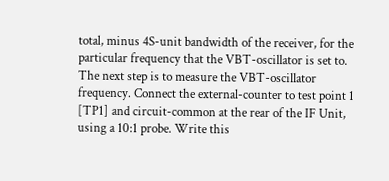total, minus 4S-unit bandwidth of the receiver, for the particular frequency that the VBT-oscillator is set to. The next step is to measure the VBT-oscillator frequency. Connect the external-counter to test point 1 [TP1] and circuit-common at the rear of the IF Unit, using a 10:1 probe. Write this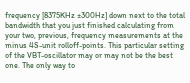frequency [8375KHz ±300Hz] down next to the total bandwidth that you just finished calculating from your two, previous, frequency measurements at the minus 4S-unit rolloff-points. This particular setting of the VBT-oscillator may or may not be the best one. The only way to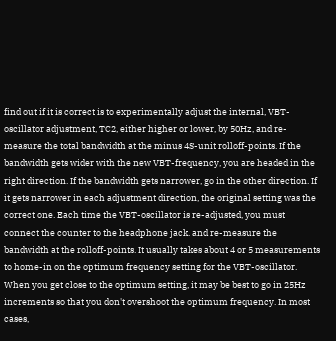find out if it is correct is to experimentally adjust the internal, VBT-oscillator adjustment, TC2, either higher or lower, by 50Hz, and re-measure the total bandwidth at the minus 4S-unit rolloff-points. If the bandwidth gets wider with the new VBT-frequency, you are headed in the right direction. If the bandwidth gets narrower, go in the other direction. If it gets narrower in each adjustment direction, the original setting was the correct one. Each time the VBT-oscillator is re-adjusted, you must connect the counter to the headphone jack. and re-measure the bandwidth at the rolloff-points. It usually takes about 4 or 5 measurements to home-in on the optimum frequency setting for the VBT-oscillator. When you get close to the optimum setting, it may be best to go in 25Hz increments so that you don't overshoot the optimum frequency. In most cases,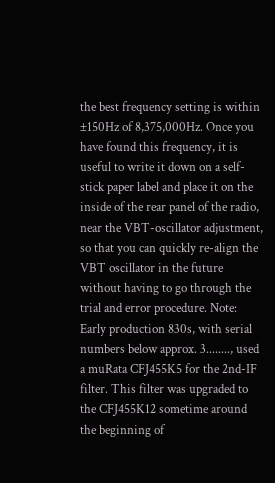the best frequency setting is within ±150Hz of 8,375,000Hz. Once you have found this frequency, it is useful to write it down on a self-stick paper label and place it on the inside of the rear panel of the radio, near the VBT-oscillator adjustment, so that you can quickly re-align the VBT oscillator in the future without having to go through the trial and error procedure. Note: Early production 830s, with serial numbers below approx. 3........, used a muRata CFJ455K5 for the 2nd-IF filter. This filter was upgraded to the CFJ455K12 sometime around the beginning of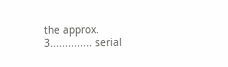the approx. 3.............. serial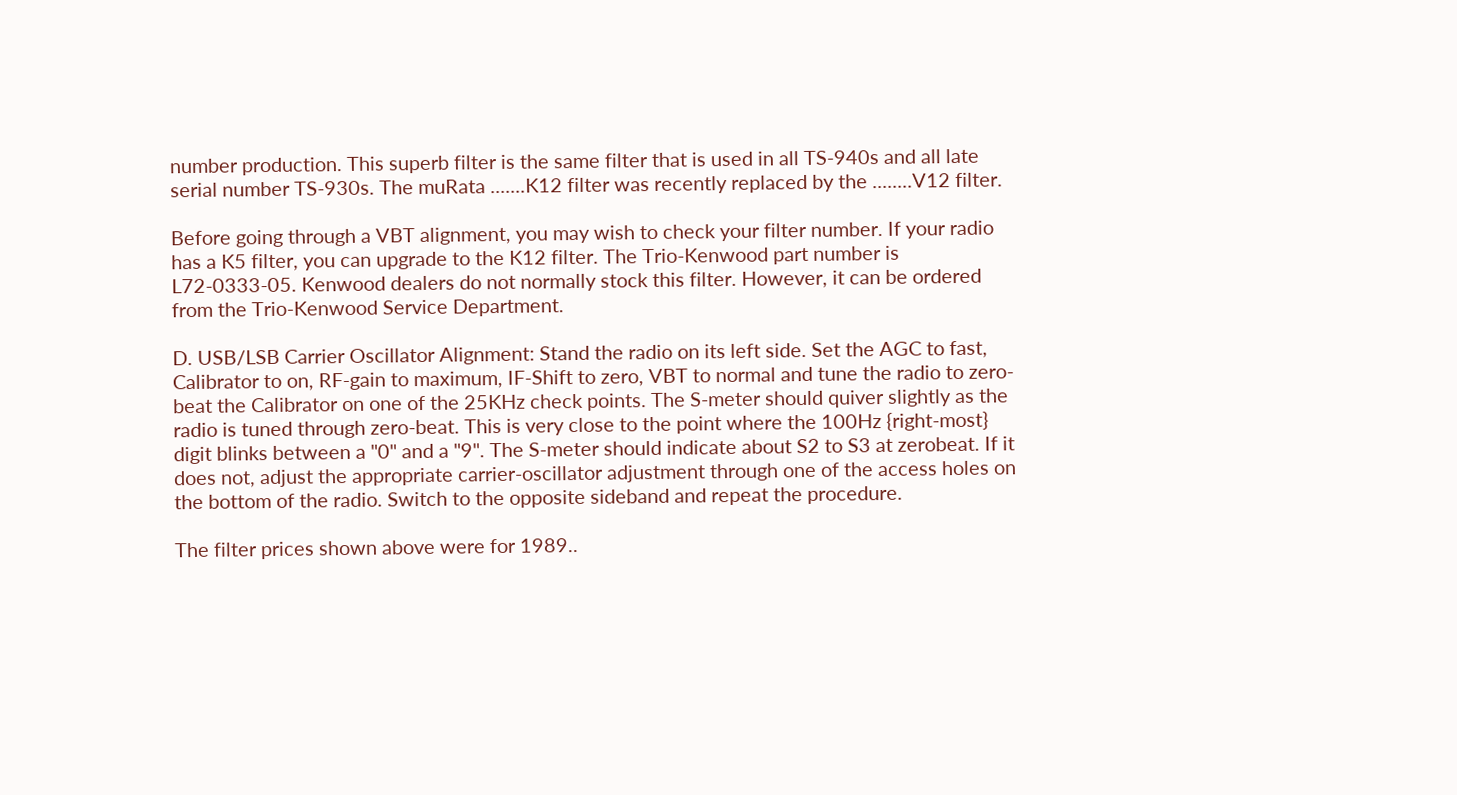number production. This superb filter is the same filter that is used in all TS-940s and all late serial number TS-930s. The muRata .......K12 filter was recently replaced by the ........V12 filter.

Before going through a VBT alignment, you may wish to check your filter number. If your radio has a K5 filter, you can upgrade to the K12 filter. The Trio-Kenwood part number is L72-0333-05. Kenwood dealers do not normally stock this filter. However, it can be ordered from the Trio-Kenwood Service Department.

D. USB/LSB Carrier Oscillator Alignment: Stand the radio on its left side. Set the AGC to fast, Calibrator to on, RF-gain to maximum, IF-Shift to zero, VBT to normal and tune the radio to zero-beat the Calibrator on one of the 25KHz check points. The S-meter should quiver slightly as the radio is tuned through zero-beat. This is very close to the point where the 100Hz {right-most} digit blinks between a "0" and a "9". The S-meter should indicate about S2 to S3 at zerobeat. If it does not, adjust the appropriate carrier-oscillator adjustment through one of the access holes on the bottom of the radio. Switch to the opposite sideband and repeat the procedure.

The filter prices shown above were for 1989..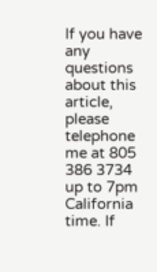If you have any questions about this article, please telephone me at 805 386 3734 up to 7pm California time. If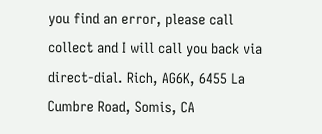you find an error, please call collect and I will call you back via direct-dial. Rich, AG6K, 6455 La Cumbre Road, Somis, CA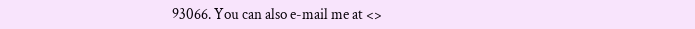93066. You can also e-mail me at <>